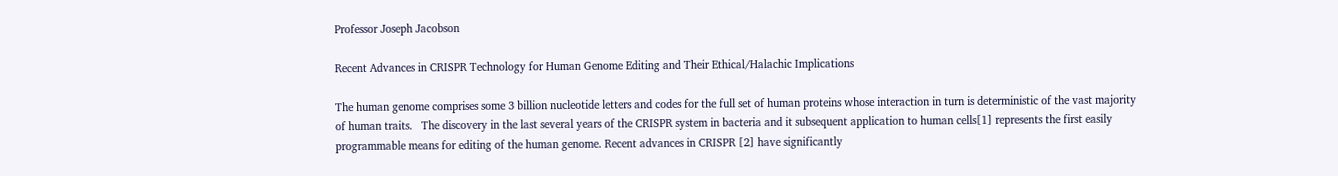Professor Joseph Jacobson

Recent Advances in CRISPR Technology for Human Genome Editing and Their Ethical/Halachic Implications

The human genome comprises some 3 billion nucleotide letters and codes for the full set of human proteins whose interaction in turn is deterministic of the vast majority of human traits.   The discovery in the last several years of the CRISPR system in bacteria and it subsequent application to human cells[1] represents the first easily programmable means for editing of the human genome. Recent advances in CRISPR [2] have significantly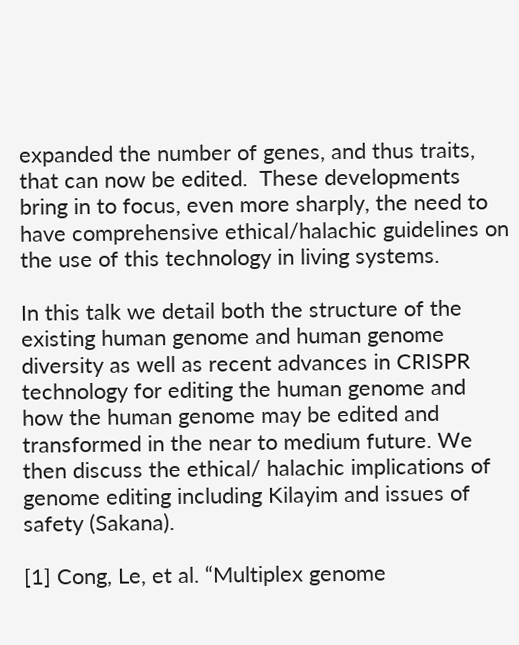expanded the number of genes, and thus traits, that can now be edited.  These developments bring in to focus, even more sharply, the need to have comprehensive ethical/halachic guidelines on the use of this technology in living systems.

In this talk we detail both the structure of the existing human genome and human genome diversity as well as recent advances in CRISPR technology for editing the human genome and how the human genome may be edited and transformed in the near to medium future. We then discuss the ethical/ halachic implications of genome editing including Kilayim and issues of safety (Sakana).

[1] Cong, Le, et al. “Multiplex genome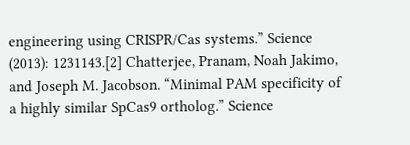engineering using CRISPR/Cas systems.” Science (2013): 1231143.[2] Chatterjee, Pranam, Noah Jakimo, and Joseph M. Jacobson. “Minimal PAM specificity of a highly similar SpCas9 ortholog.” Science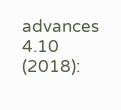advances 4.10 (2018):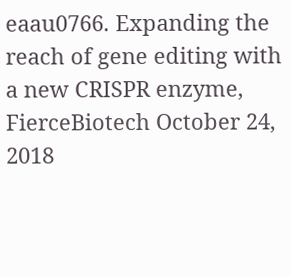eaau0766. Expanding the reach of gene editing with a new CRISPR enzyme, FierceBiotech October 24, 2018